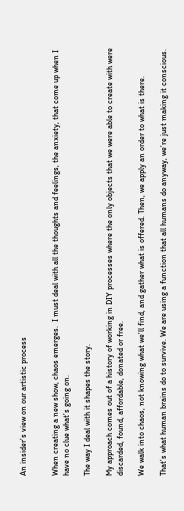An insider’s view on our artistic process


When creating a new show, chaos emerges.  I must deal with all the thoughts and feelings, the anxiety, that come up when I have no clue what’s going on.

The way I deal with it shapes the story.

My approach comes out of a history of working in DIY processes where the only objects that we were able to create with were discarded, found, affordable, donated or free.

We walk into chaos, not knowing what we’ll find, and gather what is offered. Then, we apply an order to what is there.

That’s what human brains do to survive. We are using a function that all humans do anyway, we’re just making it conscious.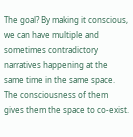The goal? By making it conscious, we can have multiple and sometimes contradictory narratives happening at the same time in the same space. The consciousness of them gives them the space to co-exist.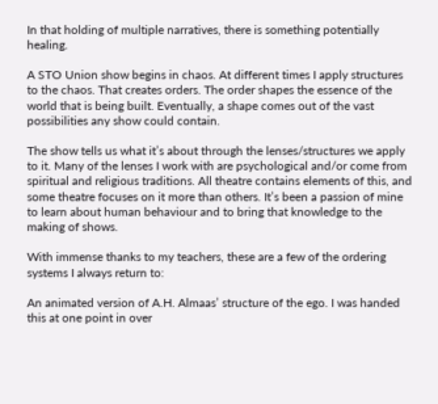In that holding of multiple narratives, there is something potentially healing.

A STO Union show begins in chaos. At different times I apply structures to the chaos. That creates orders. The order shapes the essence of the world that is being built. Eventually, a shape comes out of the vast possibilities any show could contain.

The show tells us what it’s about through the lenses/structures we apply to it. Many of the lenses I work with are psychological and/or come from spiritual and religious traditions. All theatre contains elements of this, and some theatre focuses on it more than others. It’s been a passion of mine to learn about human behaviour and to bring that knowledge to the making of shows.

With immense thanks to my teachers, these are a few of the ordering systems I always return to:

An animated version of A.H. Almaas’ structure of the ego. I was handed this at one point in over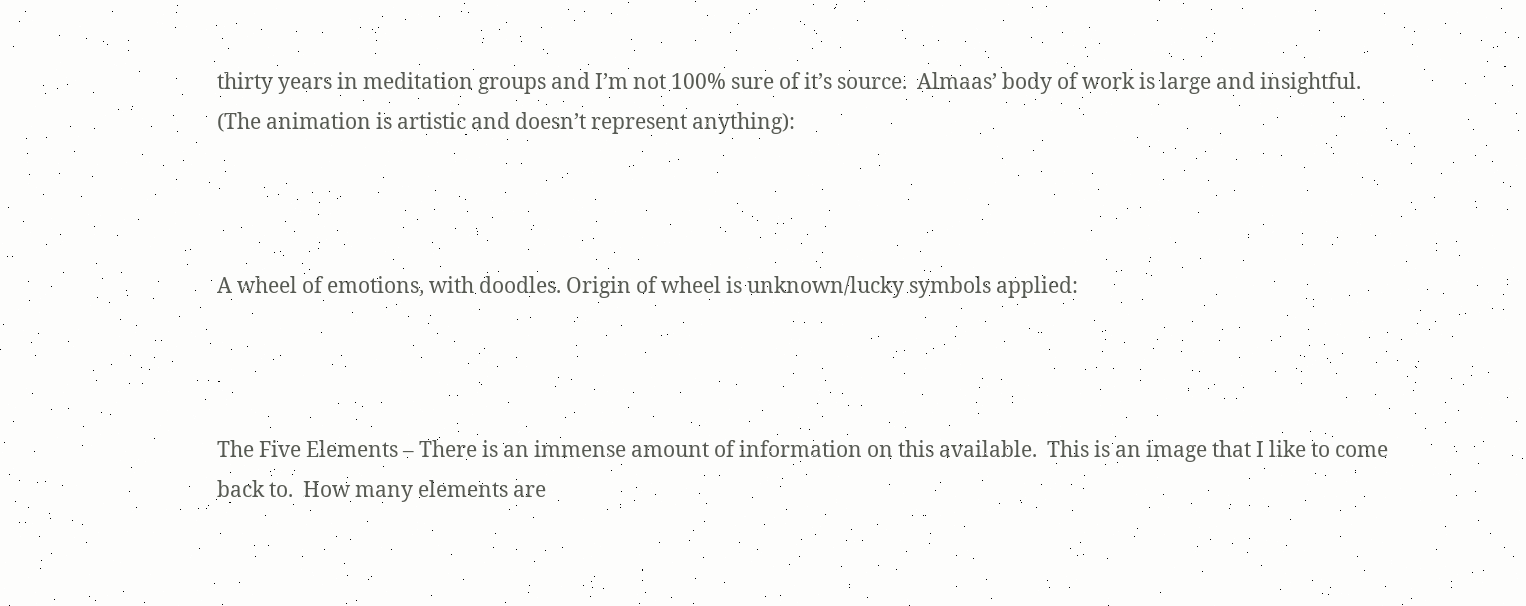thirty years in meditation groups and I’m not 100% sure of it’s source.  Almaas’ body of work is large and insightful.  (The animation is artistic and doesn’t represent anything):



A wheel of emotions, with doodles. Origin of wheel is unknown/lucky symbols applied:



The Five Elements – There is an immense amount of information on this available.  This is an image that I like to come back to.  How many elements are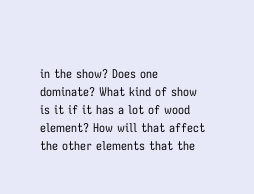in the show? Does one dominate? What kind of show is it if it has a lot of wood element? How will that affect the other elements that the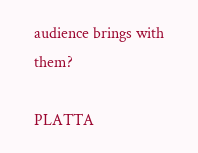audience brings with them?

PLATTA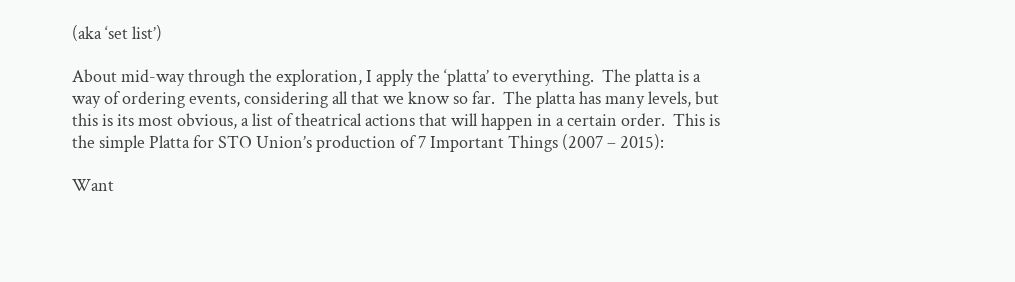(aka ‘set list’)

About mid-way through the exploration, I apply the ‘platta’ to everything.  The platta is a way of ordering events, considering all that we know so far.  The platta has many levels, but this is its most obvious, a list of theatrical actions that will happen in a certain order.  This is the simple Platta for STO Union’s production of 7 Important Things (2007 – 2015):

Want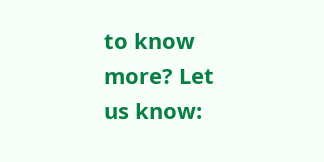to know more? Let us know: